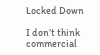Locked Down

I don’t think commercial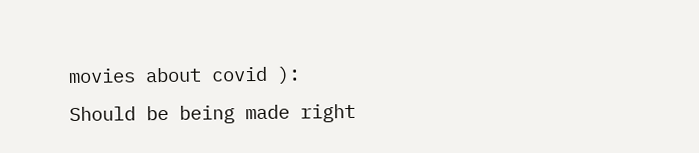movies about covid ):
Should be being made right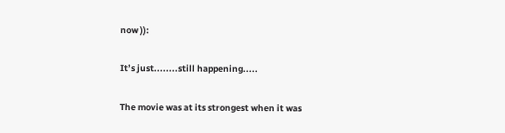now )):

It’s just........still happening.....

The movie was at its strongest when it was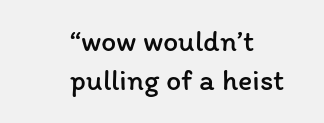“wow wouldn’t pulling of a heist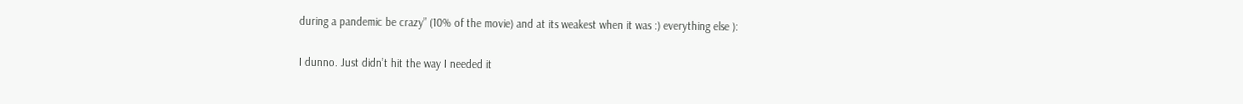during a pandemic be crazy” (10% of the movie) and at its weakest when it was :) everything else ):

I dunno. Just didn’t hit the way I needed it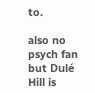to.

also no psych fan but Dulé Hill is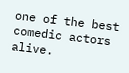one of the best comedic actors alive.